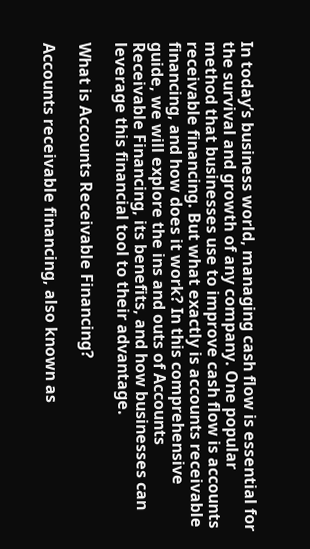In today’s business world, managing cash flow is essential for the survival and growth of any company. One popular method that businesses use to improve cash flow is accounts receivable financing. But what exactly is accounts receivable financing, and how does it work? In this comprehensive guide, we will explore the ins and outs of Accounts Receivable Financing, its benefits, and how businesses can leverage this financial tool to their advantage.

What is Accounts Receivable Financing?

Accounts receivable financing, also known as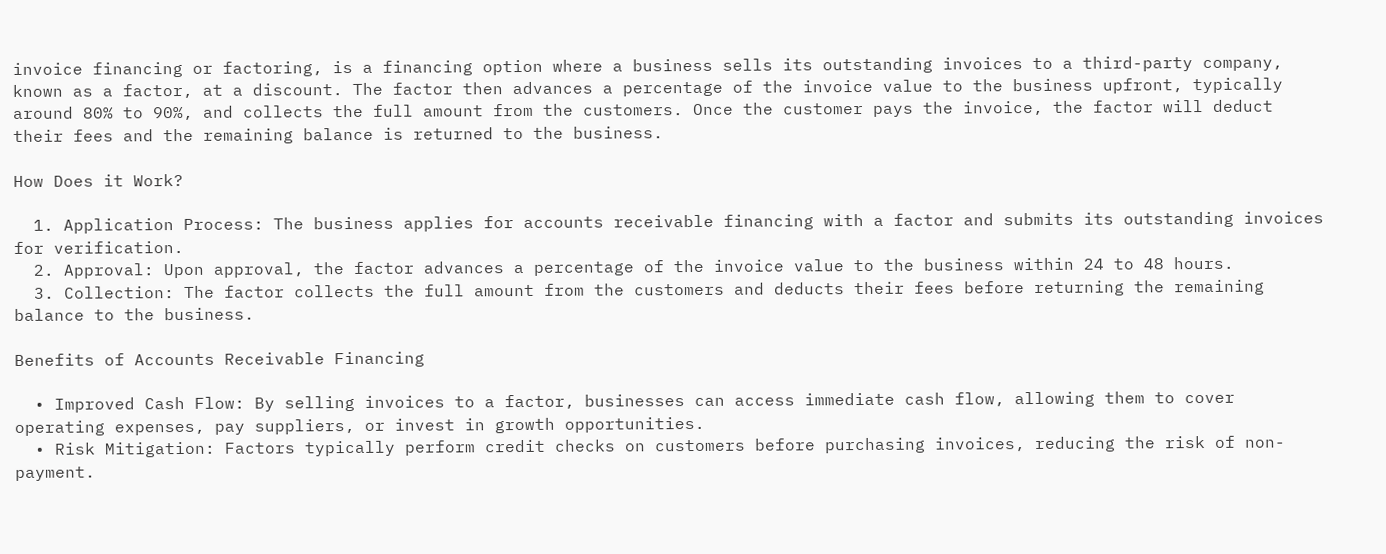invoice financing or factoring, is a financing option where a business sells its outstanding invoices to a third-party company, known as a factor, at a discount. The factor then advances a percentage of the invoice value to the business upfront, typically around 80% to 90%, and collects the full amount from the customers. Once the customer pays the invoice, the factor will deduct their fees and the remaining balance is returned to the business.

How Does it Work?

  1. Application Process: The business applies for accounts receivable financing with a factor and submits its outstanding invoices for verification.
  2. Approval: Upon approval, the factor advances a percentage of the invoice value to the business within 24 to 48 hours.
  3. Collection: The factor collects the full amount from the customers and deducts their fees before returning the remaining balance to the business.

Benefits of Accounts Receivable Financing

  • Improved Cash Flow: By selling invoices to a factor, businesses can access immediate cash flow, allowing them to cover operating expenses, pay suppliers, or invest in growth opportunities.
  • Risk Mitigation: Factors typically perform credit checks on customers before purchasing invoices, reducing the risk of non-payment.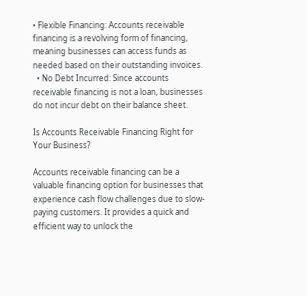• Flexible Financing: Accounts receivable financing is a revolving form of financing, meaning businesses can access funds as needed based on their outstanding invoices.
  • No Debt Incurred: Since accounts receivable financing is not a loan, businesses do not incur debt on their balance sheet.

Is Accounts Receivable Financing Right for Your Business?

Accounts receivable financing can be a valuable financing option for businesses that experience cash flow challenges due to slow-paying customers. It provides a quick and efficient way to unlock the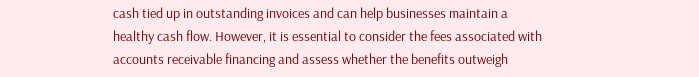cash tied up in outstanding invoices and can help businesses maintain a healthy cash flow. However, it is essential to consider the fees associated with accounts receivable financing and assess whether the benefits outweigh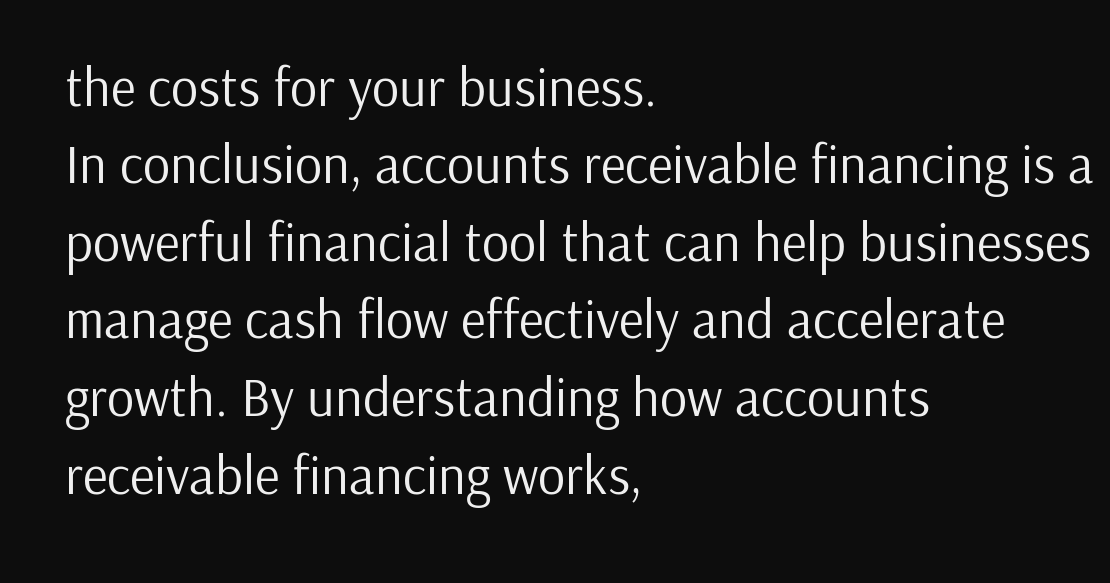the costs for your business.
In conclusion, accounts receivable financing is a powerful financial tool that can help businesses manage cash flow effectively and accelerate growth. By understanding how accounts receivable financing works,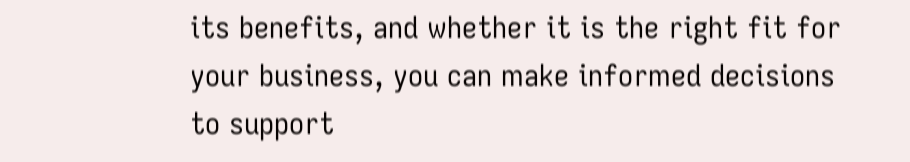its benefits, and whether it is the right fit for your business, you can make informed decisions to support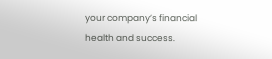your company’s financial health and success.